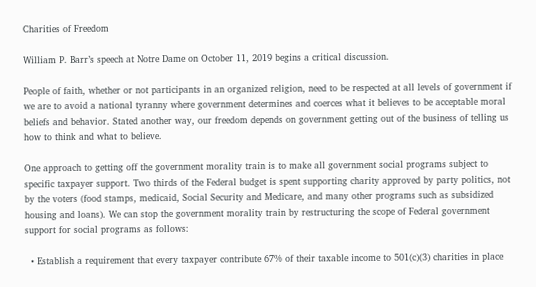Charities of Freedom

William P. Barr’s speech at Notre Dame on October 11, 2019 begins a critical discussion.

People of faith, whether or not participants in an organized religion, need to be respected at all levels of government if we are to avoid a national tyranny where government determines and coerces what it believes to be acceptable moral beliefs and behavior. Stated another way, our freedom depends on government getting out of the business of telling us how to think and what to believe.

One approach to getting off the government morality train is to make all government social programs subject to specific taxpayer support. Two thirds of the Federal budget is spent supporting charity approved by party politics, not by the voters (food stamps, medicaid, Social Security and Medicare, and many other programs such as subsidized housing and loans). We can stop the government morality train by restructuring the scope of Federal government support for social programs as follows:

  • Establish a requirement that every taxpayer contribute 67% of their taxable income to 501(c)(3) charities in place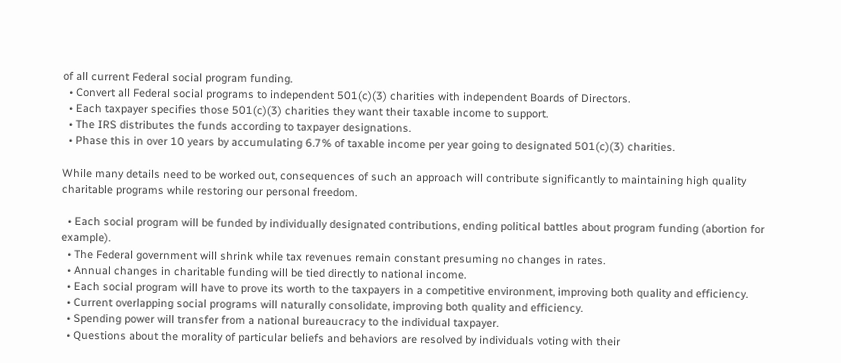of all current Federal social program funding.
  • Convert all Federal social programs to independent 501(c)(3) charities with independent Boards of Directors.
  • Each taxpayer specifies those 501(c)(3) charities they want their taxable income to support.
  • The IRS distributes the funds according to taxpayer designations.
  • Phase this in over 10 years by accumulating 6.7% of taxable income per year going to designated 501(c)(3) charities.

While many details need to be worked out, consequences of such an approach will contribute significantly to maintaining high quality charitable programs while restoring our personal freedom.

  • Each social program will be funded by individually designated contributions, ending political battles about program funding (abortion for example).
  • The Federal government will shrink while tax revenues remain constant presuming no changes in rates.
  • Annual changes in charitable funding will be tied directly to national income.
  • Each social program will have to prove its worth to the taxpayers in a competitive environment, improving both quality and efficiency.
  • Current overlapping social programs will naturally consolidate, improving both quality and efficiency.
  • Spending power will transfer from a national bureaucracy to the individual taxpayer.
  • Questions about the morality of particular beliefs and behaviors are resolved by individuals voting with their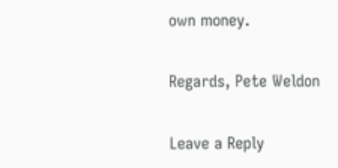own money.

Regards, Pete Weldon

Leave a Reply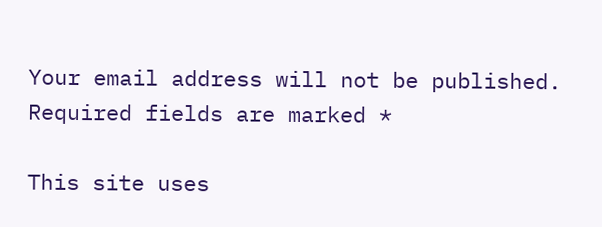Your email address will not be published. Required fields are marked *

This site uses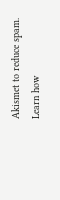Akismet to reduce spam. Learn how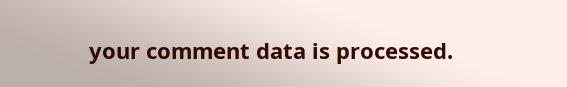your comment data is processed.